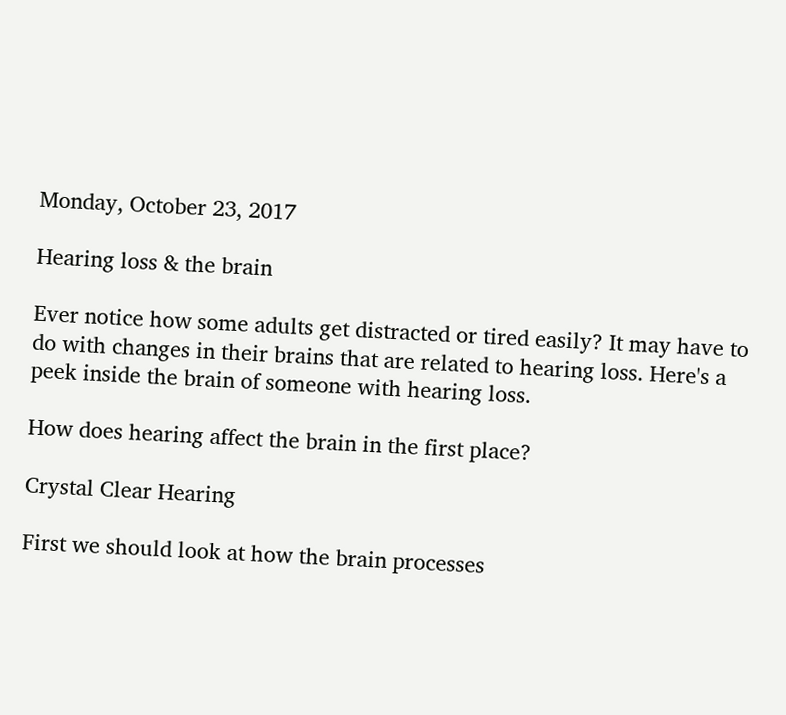Monday, October 23, 2017

Hearing loss & the brain

Ever notice how some adults get distracted or tired easily? It may have to do with changes in their brains that are related to hearing loss. Here's a peek inside the brain of someone with hearing loss.

How does hearing affect the brain in the first place?

Crystal Clear Hearing

First we should look at how the brain processes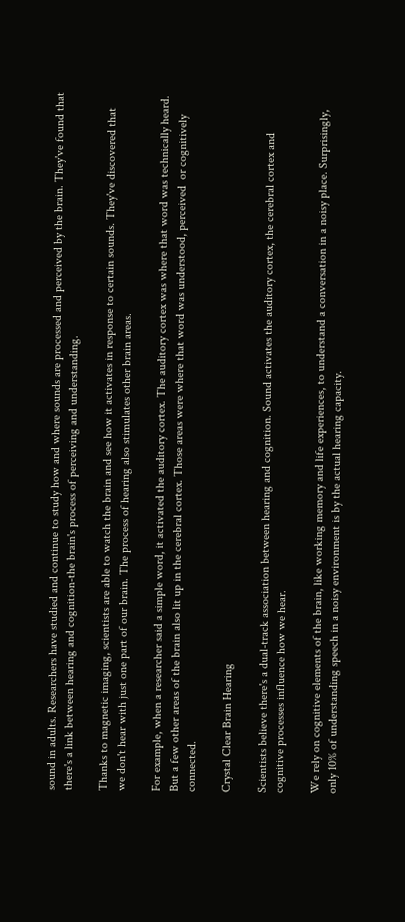sound in adults. Researchers have studied and continue to study how and where sounds are processed and perceived by the brain. They've found that there's a link between hearing and cognition-the brain's process of perceiving and understanding.

Thanks to magnetic imaging, scientists are able to watch the brain and see how it activates in response to certain sounds. They've discovered that we don't hear with just one part of our brain. The process of hearing also stimulates other brain areas.

For example, when a researcher said a simple word, it activated the auditory cortex. The auditory cortex was where that word was technically heard. But a few other areas of the brain also lit up in the cerebral cortex. Those areas were where that word was understood, perceived  or cognitively connected.

Crystal Clear Brain Hearing

Scientists believe there's a dual-track association between hearing and cognition. Sound activates the auditory cortex, the cerebral cortex and cognitive processes influence how we hear.

We rely on cognitive elements of the brain, like working memory and life experiences, to understand a conversation in a noisy place. Surprisingly, only 10% of understanding speech in a noisy environment is by the actual hearing capacity.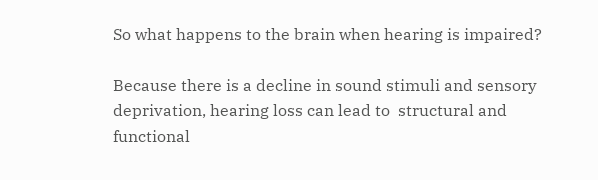So what happens to the brain when hearing is impaired?

Because there is a decline in sound stimuli and sensory deprivation, hearing loss can lead to  structural and functional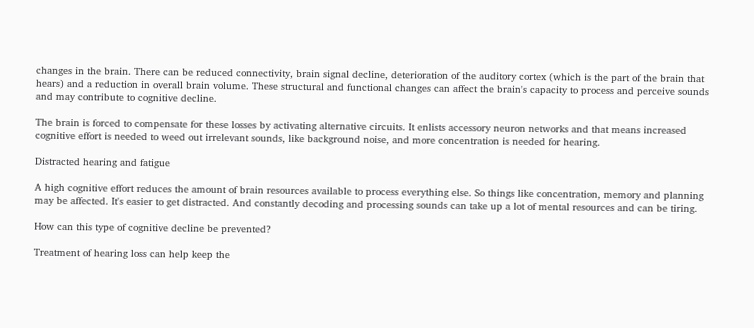changes in the brain. There can be reduced connectivity, brain signal decline, deterioration of the auditory cortex (which is the part of the brain that hears) and a reduction in overall brain volume. These structural and functional changes can affect the brain's capacity to process and perceive sounds and may contribute to cognitive decline.

The brain is forced to compensate for these losses by activating alternative circuits. It enlists accessory neuron networks and that means increased cognitive effort is needed to weed out irrelevant sounds, like background noise, and more concentration is needed for hearing.

Distracted hearing and fatigue

A high cognitive effort reduces the amount of brain resources available to process everything else. So things like concentration, memory and planning may be affected. It's easier to get distracted. And constantly decoding and processing sounds can take up a lot of mental resources and can be tiring.

How can this type of cognitive decline be prevented?

Treatment of hearing loss can help keep the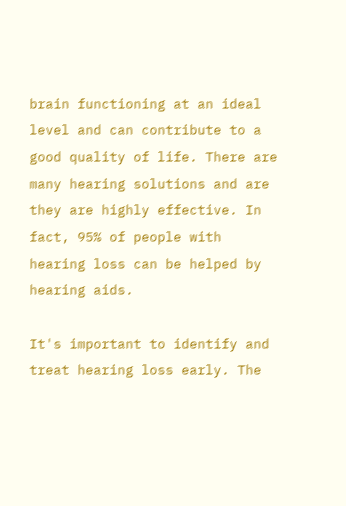brain functioning at an ideal level and can contribute to a good quality of life. There are many hearing solutions and are they are highly effective. In fact, 95% of people with hearing loss can be helped by hearing aids.

It's important to identify and treat hearing loss early. The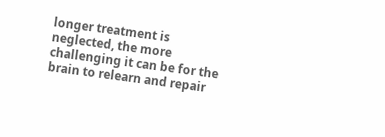longer treatment is neglected, the more challenging it can be for the brain to relearn and repair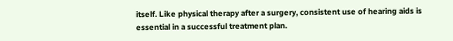itself. Like physical therapy after a surgery, consistent use of hearing aids is essential in a successful treatment plan.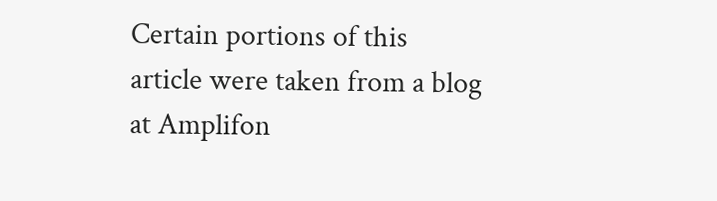Certain portions of this article were taken from a blog at Amplifon